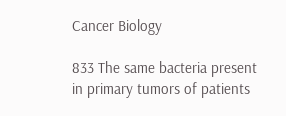Cancer Biology

833 The same bacteria present in primary tumors of patients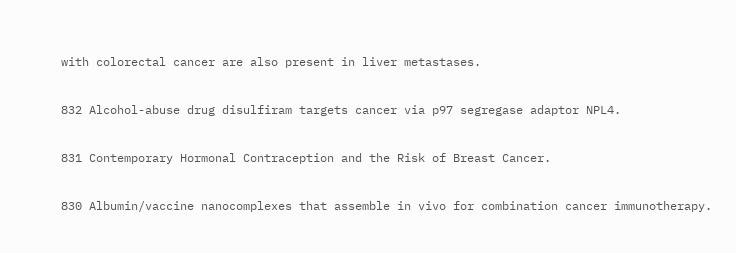with colorectal cancer are also present in liver metastases.

832 Alcohol-abuse drug disulfiram targets cancer via p97 segregase adaptor NPL4.

831 Contemporary Hormonal Contraception and the Risk of Breast Cancer.

830 Albumin/vaccine nanocomplexes that assemble in vivo for combination cancer immunotherapy.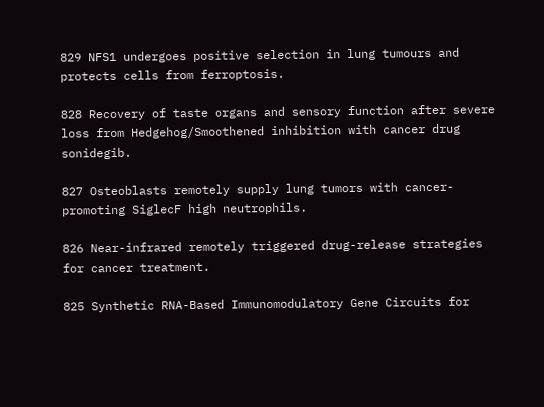829 NFS1 undergoes positive selection in lung tumours and protects cells from ferroptosis.

828 Recovery of taste organs and sensory function after severe loss from Hedgehog/Smoothened inhibition with cancer drug sonidegib.

827 Osteoblasts remotely supply lung tumors with cancer-promoting SiglecF high neutrophils.

826 Near-infrared remotely triggered drug-release strategies for cancer treatment.

825 Synthetic RNA-Based Immunomodulatory Gene Circuits for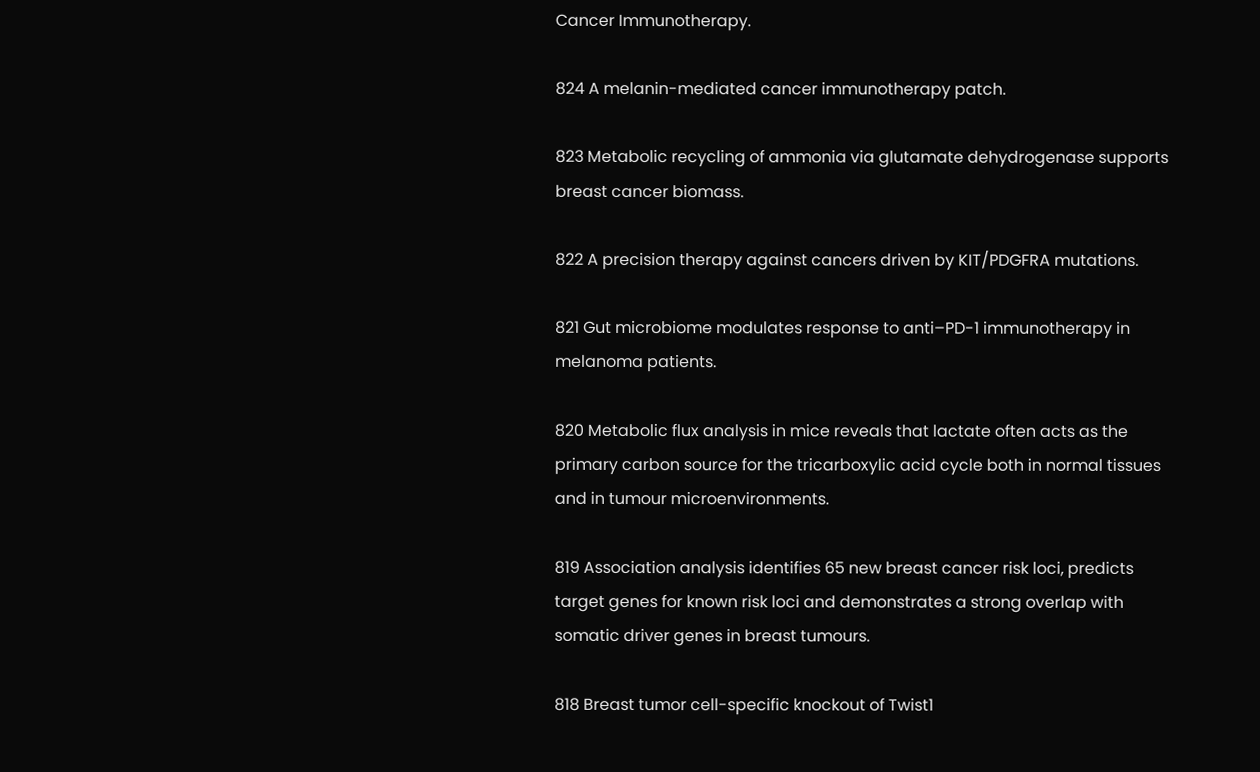Cancer Immunotherapy.

824 A melanin-mediated cancer immunotherapy patch.

823 Metabolic recycling of ammonia via glutamate dehydrogenase supports breast cancer biomass.

822 A precision therapy against cancers driven by KIT/PDGFRA mutations.

821 Gut microbiome modulates response to anti–PD-1 immunotherapy in melanoma patients.

820 Metabolic flux analysis in mice reveals that lactate often acts as the primary carbon source for the tricarboxylic acid cycle both in normal tissues and in tumour microenvironments.

819 Association analysis identifies 65 new breast cancer risk loci, predicts target genes for known risk loci and demonstrates a strong overlap with somatic driver genes in breast tumours.

818 Breast tumor cell-specific knockout of Twist1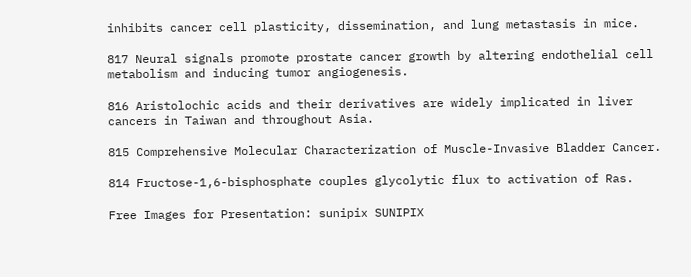inhibits cancer cell plasticity, dissemination, and lung metastasis in mice.

817 Neural signals promote prostate cancer growth by altering endothelial cell metabolism and inducing tumor angiogenesis.

816 Aristolochic acids and their derivatives are widely implicated in liver cancers in Taiwan and throughout Asia.

815 Comprehensive Molecular Characterization of Muscle-Invasive Bladder Cancer.

814 Fructose-1,6-bisphosphate couples glycolytic flux to activation of Ras.

Free Images for Presentation: sunipix SUNIPIX